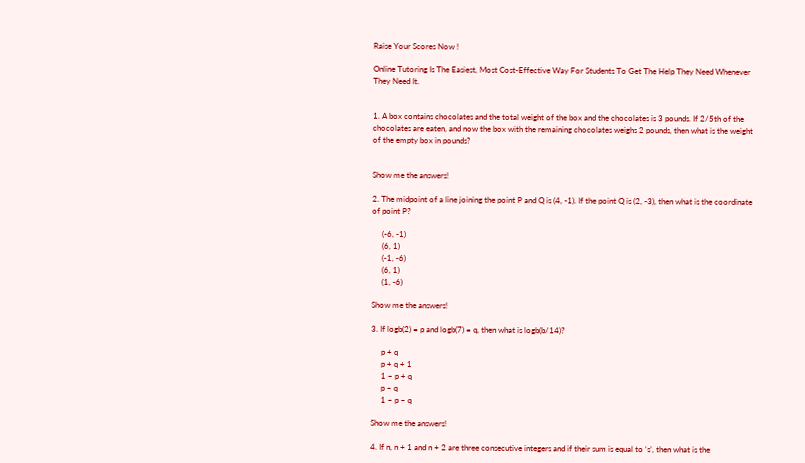Raise Your Scores Now !

Online Tutoring Is The Easiest, Most Cost-Effective Way For Students To Get The Help They Need Whenever They Need It.


1. A box contains chocolates and the total weight of the box and the chocolates is 3 pounds. If 2/5th of the chocolates are eaten, and now the box with the remaining chocolates weighs 2 pounds, then what is the weight of the empty box in pounds?


Show me the answers!

2. The midpoint of a line joining the point P and Q is (4, -1). If the point Q is (2, -3), then what is the coordinate of point P?

     (-6, -1)
     (6, 1)
     (-1, -6)
     (6, 1)
     (1, -6)

Show me the answers!

3. If logb(2) = p and logb(7) = q, then what is logb(b/14)?

     p + q
     p + q + 1
     1 – p + q
     p – q
     1 – p – q

Show me the answers!

4. If n, n + 1 and n + 2 are three consecutive integers and if their sum is equal to ‘s’, then what is the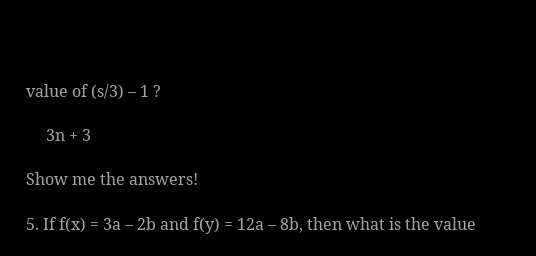value of (s/3) – 1 ?

     3n + 3

Show me the answers!

5. If f(x) = 3a – 2b and f(y) = 12a – 8b, then what is the value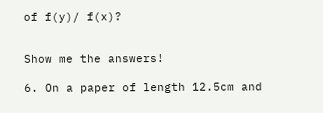of f(y)/ f(x)?


Show me the answers!

6. On a paper of length 12.5cm and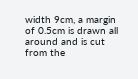width 9cm, a margin of 0.5cm is drawn all around and is cut from the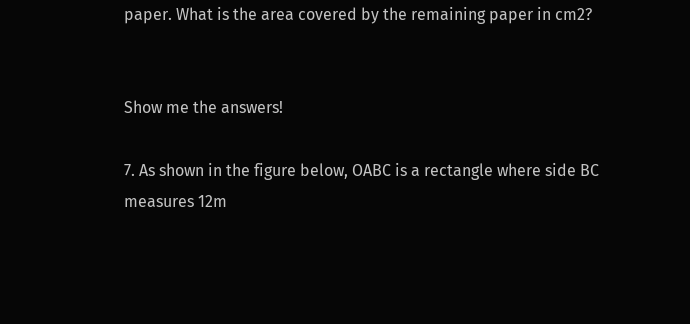paper. What is the area covered by the remaining paper in cm2?


Show me the answers!

7. As shown in the figure below, OABC is a rectangle where side BC measures 12m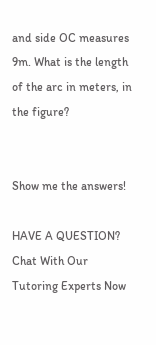and side OC measures 9m. What is the length of the arc in meters, in the figure?


Show me the answers!

HAVE A QUESTION? Chat With Our Tutoring Experts Now